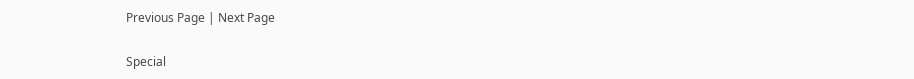Previous Page | Next Page

Special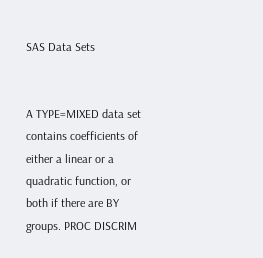SAS Data Sets


A TYPE=MIXED data set contains coefficients of either a linear or a quadratic function, or both if there are BY groups. PROC DISCRIM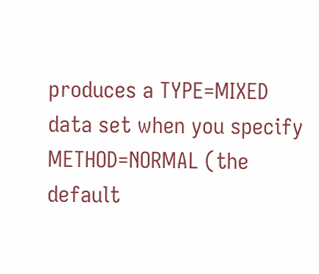produces a TYPE=MIXED data set when you specify METHOD=NORMAL (the default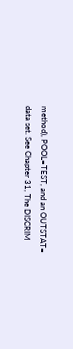method), POOL=TEST, and an OUTSTAT= data set. See Chapter 31, The DISCRIM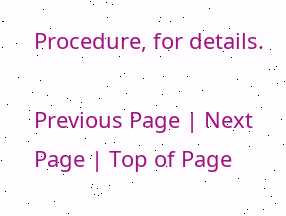Procedure, for details.

Previous Page | Next Page | Top of Page